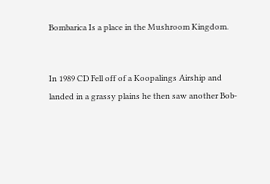Bombarica Is a place in the Mushroom Kingdom.


In 1989 CD Fell off of a Koopalings Airship and landed in a grassy plains he then saw another Bob-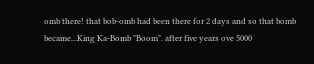omb there! that bob-omb had been there for 2 days and so that bomb became...King Ka-Bomb "Boom". after five years ove 5000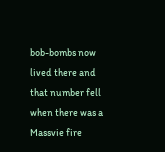bob-bombs now lived there and that number fell when there was a Massvie fire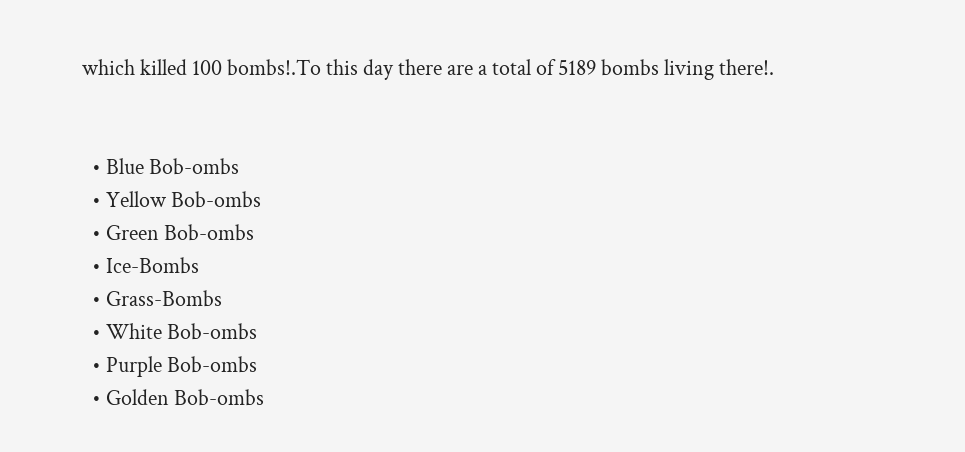which killed 100 bombs!.To this day there are a total of 5189 bombs living there!.


  • Blue Bob-ombs
  • Yellow Bob-ombs
  • Green Bob-ombs
  • Ice-Bombs
  • Grass-Bombs
  • White Bob-ombs
  • Purple Bob-ombs
  • Golden Bob-ombs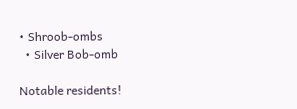• Shroob-ombs
  • Silver Bob-omb

Notable residents!